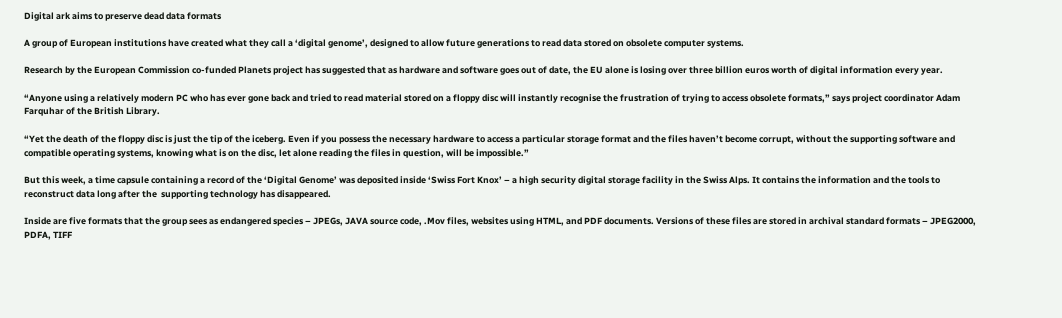Digital ark aims to preserve dead data formats

A group of European institutions have created what they call a ‘digital genome’, designed to allow future generations to read data stored on obsolete computer systems.

Research by the European Commission co-funded Planets project has suggested that as hardware and software goes out of date, the EU alone is losing over three billion euros worth of digital information every year.

“Anyone using a relatively modern PC who has ever gone back and tried to read material stored on a floppy disc will instantly recognise the frustration of trying to access obsolete formats,” says project coordinator Adam Farquhar of the British Library.

“Yet the death of the floppy disc is just the tip of the iceberg. Even if you possess the necessary hardware to access a particular storage format and the files haven’t become corrupt, without the supporting software and compatible operating systems, knowing what is on the disc, let alone reading the files in question, will be impossible.”

But this week, a time capsule containing a record of the ‘Digital Genome’ was deposited inside ‘Swiss Fort Knox’ – a high security digital storage facility in the Swiss Alps. It contains the information and the tools to reconstruct data long after the  supporting technology has disappeared.

Inside are five formats that the group sees as endangered species – JPEGs, JAVA source code, .Mov files, websites using HTML, and PDF documents. Versions of these files are stored in archival standard formats – JPEG2000, PDFA, TIFF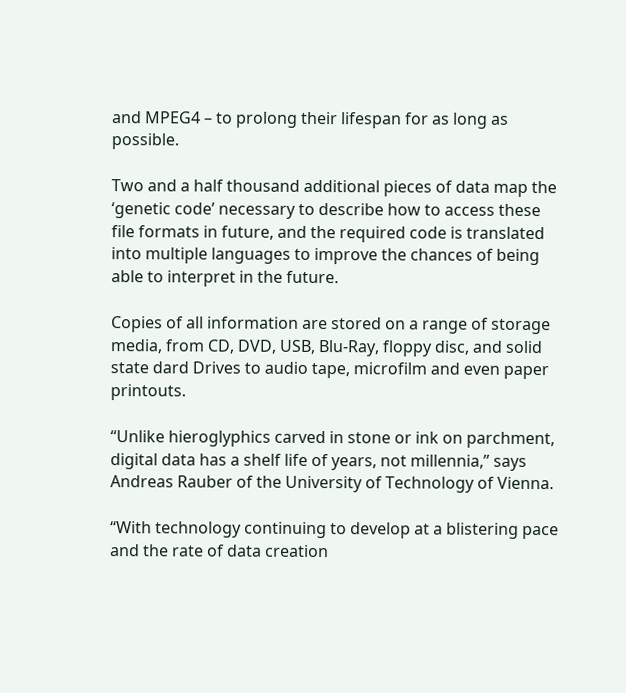and MPEG4 – to prolong their lifespan for as long as possible.

Two and a half thousand additional pieces of data map the ‘genetic code’ necessary to describe how to access these file formats in future, and the required code is translated into multiple languages to improve the chances of being able to interpret in the future.

Copies of all information are stored on a range of storage media, from CD, DVD, USB, Blu-Ray, floppy disc, and solid state dard Drives to audio tape, microfilm and even paper printouts.

“Unlike hieroglyphics carved in stone or ink on parchment, digital data has a shelf life of years, not millennia,” says Andreas Rauber of the University of Technology of Vienna.

“With technology continuing to develop at a blistering pace and the rate of data creation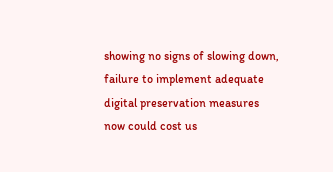showing no signs of slowing down, failure to implement adequate digital preservation measures now could cost us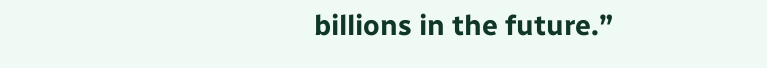billions in the future.”